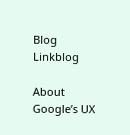Blog Linkblog

About Google’s UX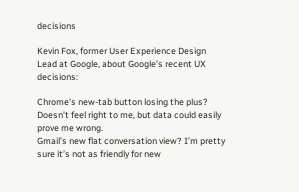decisions

Kevin Fox, former User Experience Design Lead at Google, about Google’s recent UX decisions:

Chrome’s new-tab button losing the plus? Doesn’t feel right to me, but data could easily prove me wrong.
Gmail’s new flat conversation view? I’m pretty sure it’s not as friendly for new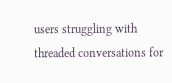users struggling with threaded conversations for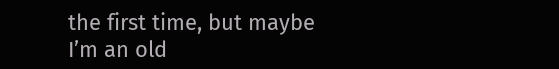the first time, but maybe I’m an old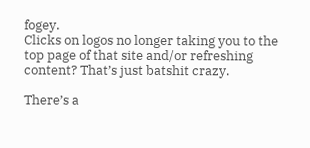fogey.
Clicks on logos no longer taking you to the top page of that site and/or refreshing content? That’s just batshit crazy.

There’s a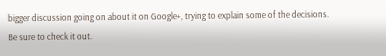bigger discussion going on about it on Google+, trying to explain some of the decisions. Be sure to check it out.